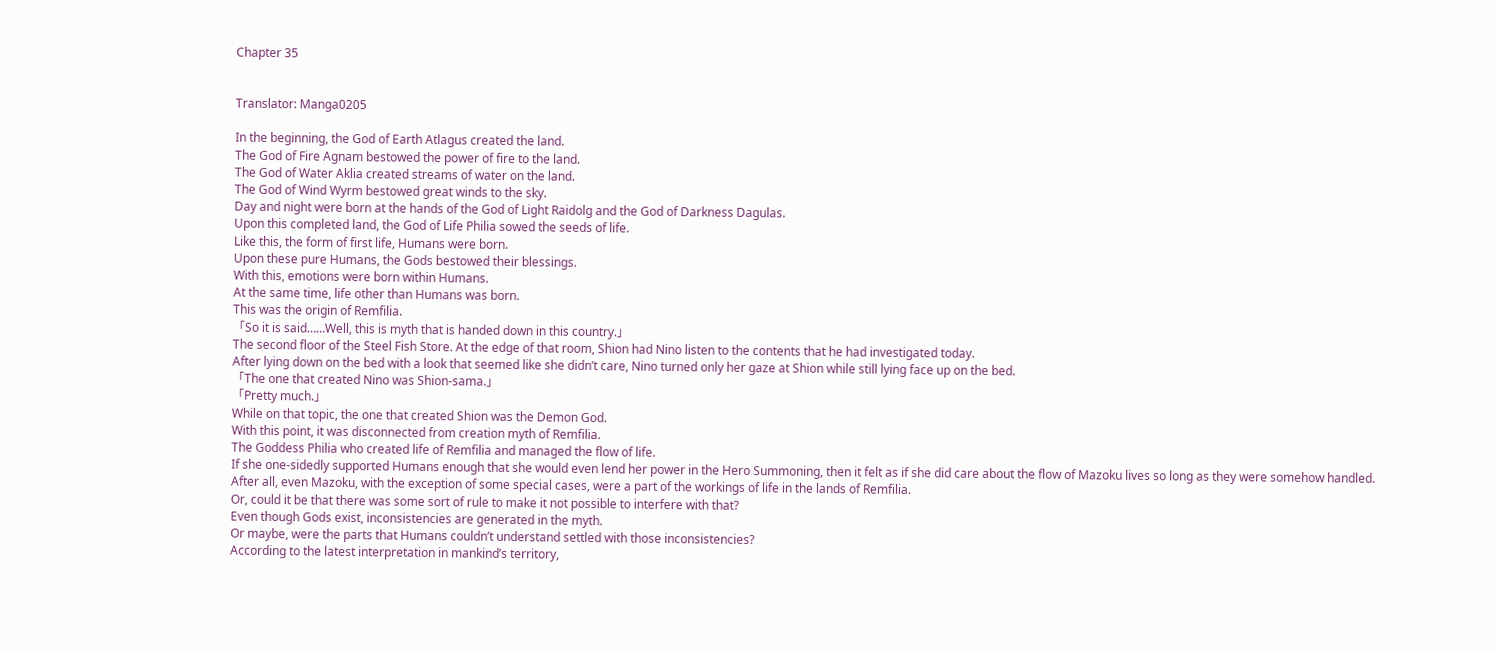Chapter 35


Translator: Manga0205

In the beginning, the God of Earth Atlagus created the land.
The God of Fire Agnam bestowed the power of fire to the land.
The God of Water Aklia created streams of water on the land.
The God of Wind Wyrm bestowed great winds to the sky.
Day and night were born at the hands of the God of Light Raidolg and the God of Darkness Dagulas.
Upon this completed land, the God of Life Philia sowed the seeds of life.
Like this, the form of first life, Humans were born.
Upon these pure Humans, the Gods bestowed their blessings.
With this, emotions were born within Humans.
At the same time, life other than Humans was born.
This was the origin of Remfilia.
「So it is said……Well, this is myth that is handed down in this country.」
The second floor of the Steel Fish Store. At the edge of that room, Shion had Nino listen to the contents that he had investigated today.
After lying down on the bed with a look that seemed like she didn’t care, Nino turned only her gaze at Shion while still lying face up on the bed.
「The one that created Nino was Shion-sama.」
「Pretty much.」
While on that topic, the one that created Shion was the Demon God.
With this point, it was disconnected from creation myth of Remfilia.
The Goddess Philia who created life of Remfilia and managed the flow of life.
If she one-sidedly supported Humans enough that she would even lend her power in the Hero Summoning, then it felt as if she did care about the flow of Mazoku lives so long as they were somehow handled.
After all, even Mazoku, with the exception of some special cases, were a part of the workings of life in the lands of Remfilia.
Or, could it be that there was some sort of rule to make it not possible to interfere with that?
Even though Gods exist, inconsistencies are generated in the myth.
Or maybe, were the parts that Humans couldn’t understand settled with those inconsistencies?
According to the latest interpretation in mankind’s territory,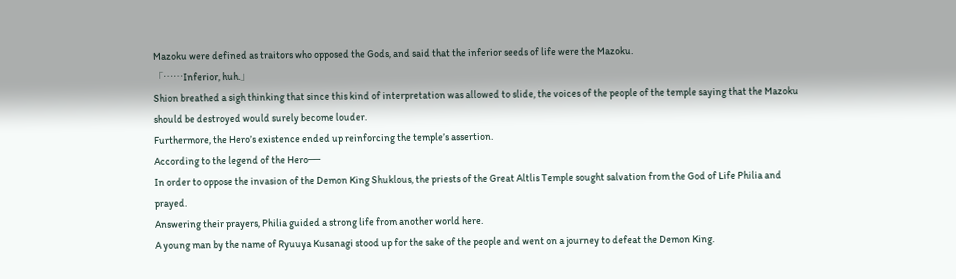Mazoku were defined as traitors who opposed the Gods, and said that the inferior seeds of life were the Mazoku.
「……Inferior, huh.」
Shion breathed a sigh thinking that since this kind of interpretation was allowed to slide, the voices of the people of the temple saying that the Mazoku should be destroyed would surely become louder.
Furthermore, the Hero’s existence ended up reinforcing the temple’s assertion.
According to the legend of the Hero──
In order to oppose the invasion of the Demon King Shuklous, the priests of the Great Altlis Temple sought salvation from the God of Life Philia and prayed.
Answering their prayers, Philia guided a strong life from another world here.
A young man by the name of Ryuuya Kusanagi stood up for the sake of the people and went on a journey to defeat the Demon King.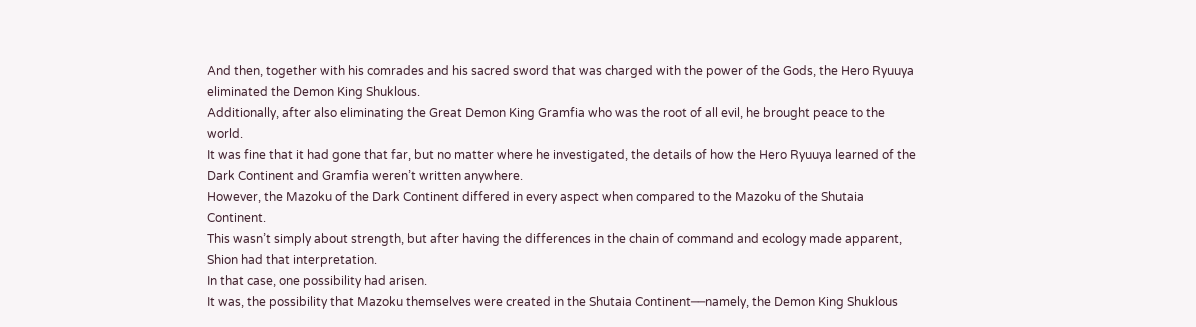And then, together with his comrades and his sacred sword that was charged with the power of the Gods, the Hero Ryuuya eliminated the Demon King Shuklous.
Additionally, after also eliminating the Great Demon King Gramfia who was the root of all evil, he brought peace to the world.
It was fine that it had gone that far, but no matter where he investigated, the details of how the Hero Ryuuya learned of the Dark Continent and Gramfia weren’t written anywhere.
However, the Mazoku of the Dark Continent differed in every aspect when compared to the Mazoku of the Shutaia Continent.
This wasn’t simply about strength, but after having the differences in the chain of command and ecology made apparent, Shion had that interpretation.
In that case, one possibility had arisen.
It was, the possibility that Mazoku themselves were created in the Shutaia Continent──namely, the Demon King Shuklous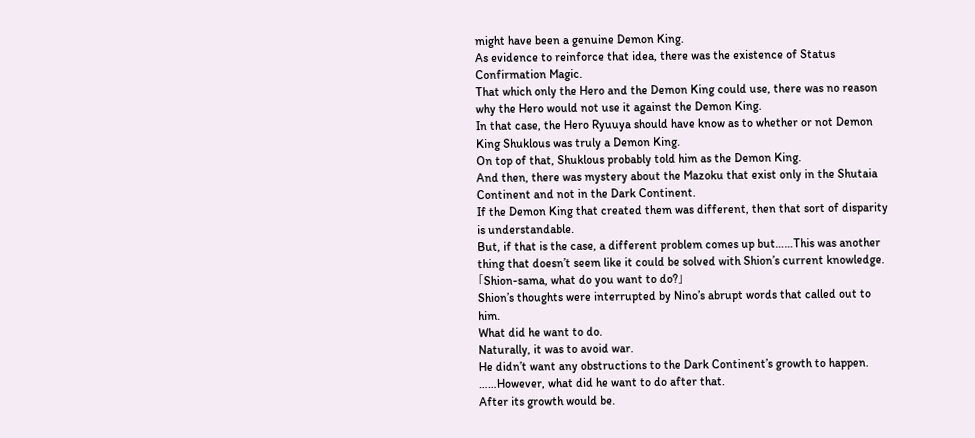might have been a genuine Demon King.
As evidence to reinforce that idea, there was the existence of Status Confirmation Magic.
That which only the Hero and the Demon King could use, there was no reason why the Hero would not use it against the Demon King.
In that case, the Hero Ryuuya should have know as to whether or not Demon King Shuklous was truly a Demon King.
On top of that, Shuklous probably told him as the Demon King.
And then, there was mystery about the Mazoku that exist only in the Shutaia Continent and not in the Dark Continent.
If the Demon King that created them was different, then that sort of disparity is understandable.
But, if that is the case, a different problem comes up but……This was another thing that doesn’t seem like it could be solved with Shion’s current knowledge.
「Shion-sama, what do you want to do?」
Shion’s thoughts were interrupted by Nino’s abrupt words that called out to him.
What did he want to do.
Naturally, it was to avoid war.
He didn’t want any obstructions to the Dark Continent’s growth to happen.
……However, what did he want to do after that.
After its growth would be.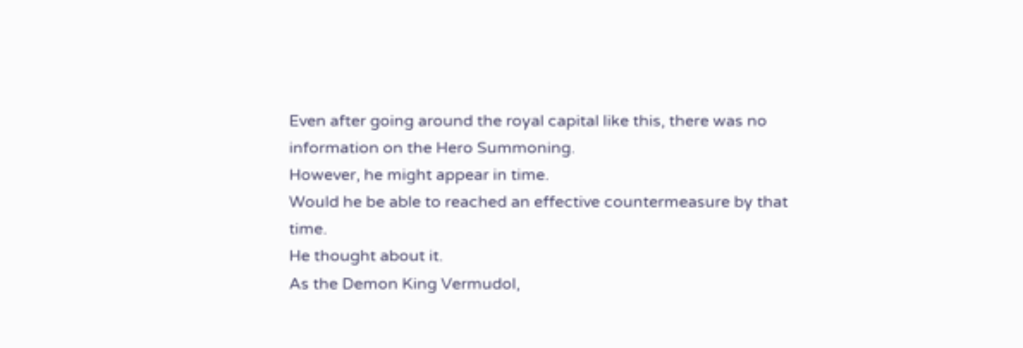Even after going around the royal capital like this, there was no information on the Hero Summoning.
However, he might appear in time.
Would he be able to reached an effective countermeasure by that time.
He thought about it.
As the Demon King Vermudol,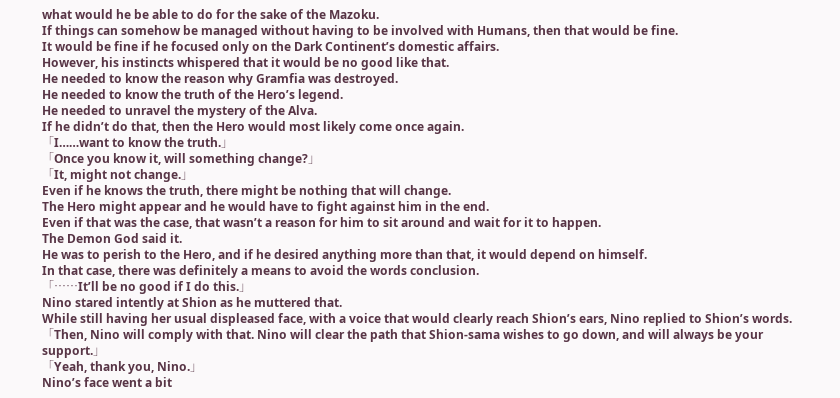what would he be able to do for the sake of the Mazoku.
If things can somehow be managed without having to be involved with Humans, then that would be fine.
It would be fine if he focused only on the Dark Continent’s domestic affairs.
However, his instincts whispered that it would be no good like that.
He needed to know the reason why Gramfia was destroyed.
He needed to know the truth of the Hero’s legend.
He needed to unravel the mystery of the Alva.
If he didn’t do that, then the Hero would most likely come once again.
「I……want to know the truth.」
「Once you know it, will something change?」
「It, might not change.」
Even if he knows the truth, there might be nothing that will change.
The Hero might appear and he would have to fight against him in the end.
Even if that was the case, that wasn’t a reason for him to sit around and wait for it to happen.
The Demon God said it.
He was to perish to the Hero, and if he desired anything more than that, it would depend on himself.
In that case, there was definitely a means to avoid the words conclusion.
「……It’ll be no good if I do this.」
Nino stared intently at Shion as he muttered that.
While still having her usual displeased face, with a voice that would clearly reach Shion’s ears, Nino replied to Shion’s words.
「Then, Nino will comply with that. Nino will clear the path that Shion-sama wishes to go down, and will always be your support.」
「Yeah, thank you, Nino.」
Nino’s face went a bit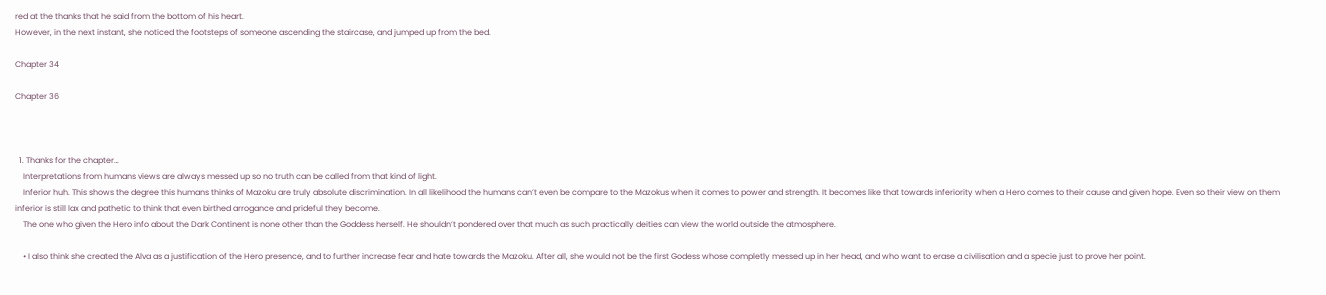red at the thanks that he said from the bottom of his heart.
However, in the next instant, she noticed the footsteps of someone ascending the staircase, and jumped up from the bed.

Chapter 34

Chapter 36



  1. Thanks for the chapter…
    Interpretations from humans views are always messed up so no truth can be called from that kind of light.
    Inferior huh. This shows the degree this humans thinks of Mazoku are truly absolute discrimination. In all likelihood the humans can’t even be compare to the Mazokus when it comes to power and strength. It becomes like that towards inferiority when a Hero comes to their cause and given hope. Even so their view on them inferior is still lax and pathetic to think that even birthed arrogance and prideful they become.
    The one who given the Hero info about the Dark Continent is none other than the Goddess herself. He shouldn’t pondered over that much as such practically deities can view the world outside the atmosphere.

    • I also think she created the Alva as a justification of the Hero presence, and to further increase fear and hate towards the Mazoku. After all, she would not be the first Godess whose completly messed up in her head, and who want to erase a civilisation and a specie just to prove her point.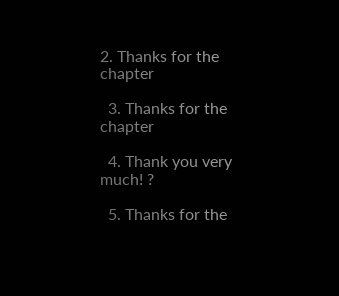2. Thanks for the chapter

  3. Thanks for the chapter

  4. Thank you very much! ?

  5. Thanks for the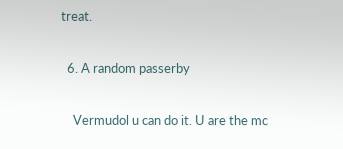treat.

  6. A random passerby

    Vermudol u can do it. U are the mc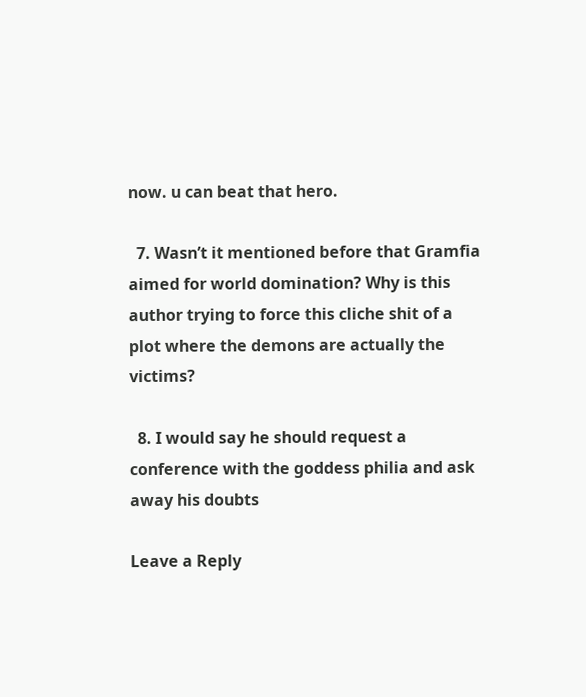now. u can beat that hero.

  7. Wasn’t it mentioned before that Gramfia aimed for world domination? Why is this author trying to force this cliche shit of a plot where the demons are actually the victims?

  8. I would say he should request a conference with the goddess philia and ask away his doubts

Leave a Reply